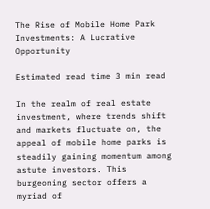The Rise of Mobile Home Park Investments: A Lucrative Opportunity

Estimated read time 3 min read

In the realm of real estate investment, where trends shift and markets fluctuate on, the appeal of mobile home parks is steadily gaining momentum among astute investors. This burgeoning sector offers a myriad of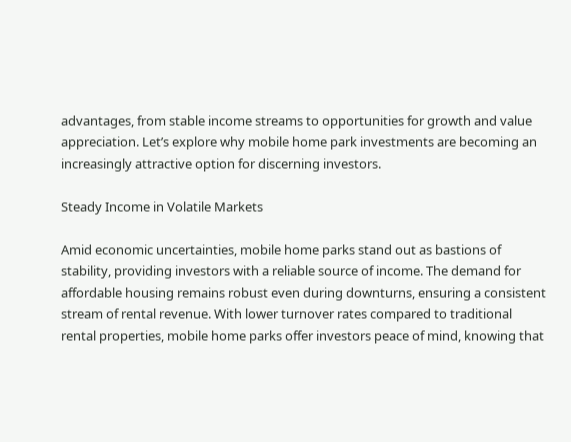advantages, from stable income streams to opportunities for growth and value appreciation. Let’s explore why mobile home park investments are becoming an increasingly attractive option for discerning investors.

Steady Income in Volatile Markets

Amid economic uncertainties, mobile home parks stand out as bastions of stability, providing investors with a reliable source of income. The demand for affordable housing remains robust even during downturns, ensuring a consistent stream of rental revenue. With lower turnover rates compared to traditional rental properties, mobile home parks offer investors peace of mind, knowing that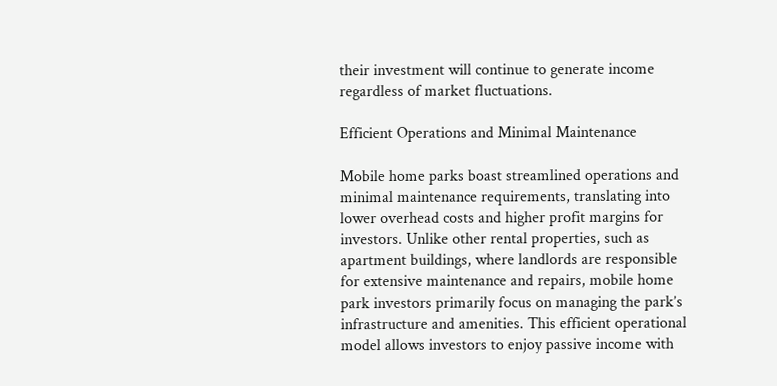their investment will continue to generate income regardless of market fluctuations.

Efficient Operations and Minimal Maintenance

Mobile home parks boast streamlined operations and minimal maintenance requirements, translating into lower overhead costs and higher profit margins for investors. Unlike other rental properties, such as apartment buildings, where landlords are responsible for extensive maintenance and repairs, mobile home park investors primarily focus on managing the park’s infrastructure and amenities. This efficient operational model allows investors to enjoy passive income with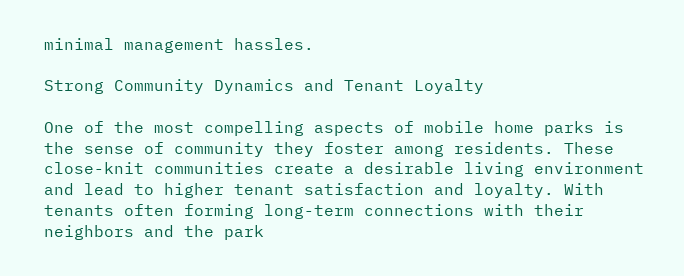minimal management hassles.

Strong Community Dynamics and Tenant Loyalty

One of the most compelling aspects of mobile home parks is the sense of community they foster among residents. These close-knit communities create a desirable living environment and lead to higher tenant satisfaction and loyalty. With tenants often forming long-term connections with their neighbors and the park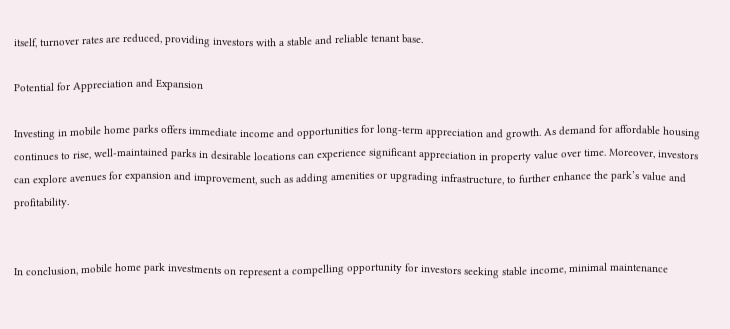itself, turnover rates are reduced, providing investors with a stable and reliable tenant base.

Potential for Appreciation and Expansion

Investing in mobile home parks offers immediate income and opportunities for long-term appreciation and growth. As demand for affordable housing continues to rise, well-maintained parks in desirable locations can experience significant appreciation in property value over time. Moreover, investors can explore avenues for expansion and improvement, such as adding amenities or upgrading infrastructure, to further enhance the park’s value and profitability.


In conclusion, mobile home park investments on represent a compelling opportunity for investors seeking stable income, minimal maintenance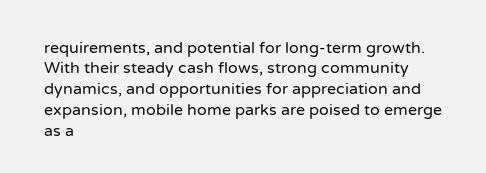requirements, and potential for long-term growth. With their steady cash flows, strong community dynamics, and opportunities for appreciation and expansion, mobile home parks are poised to emerge as a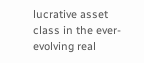lucrative asset class in the ever-evolving real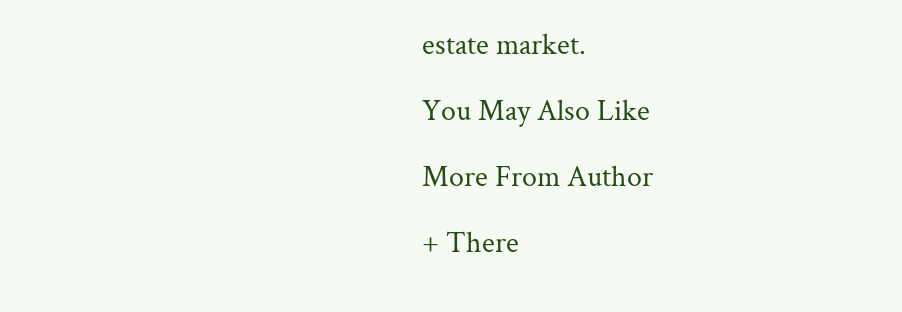estate market.

You May Also Like

More From Author

+ There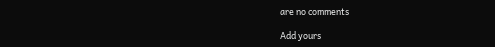are no comments

Add yours